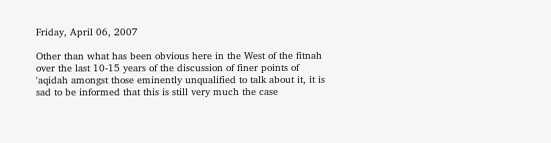Friday, April 06, 2007

Other than what has been obvious here in the West of the fitnah over the last 10-15 years of the discussion of finer points of 'aqidah amongst those eminently unqualified to talk about it, it is sad to be informed that this is still very much the case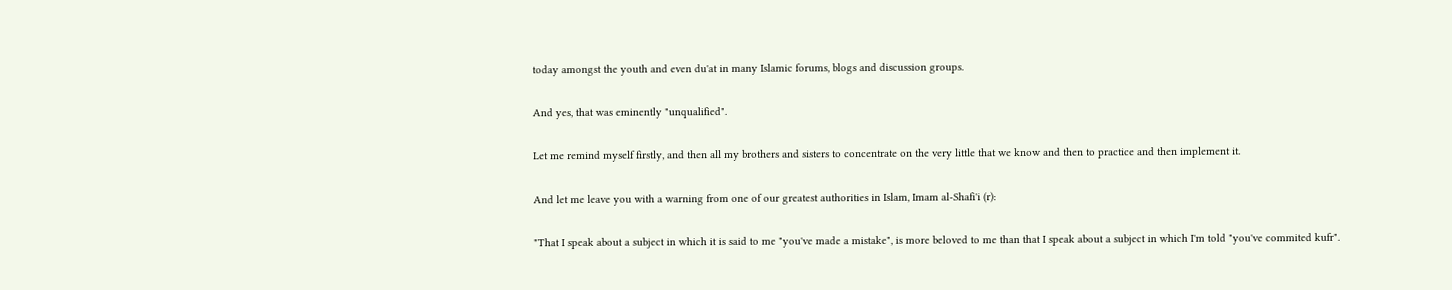today amongst the youth and even du'at in many Islamic forums, blogs and discussion groups.

And yes, that was eminently "unqualified".

Let me remind myself firstly, and then all my brothers and sisters to concentrate on the very little that we know and then to practice and then implement it.

And let me leave you with a warning from one of our greatest authorities in Islam, Imam al-Shafi'i (r):

"That I speak about a subject in which it is said to me "you've made a mistake", is more beloved to me than that I speak about a subject in which I'm told "you've commited kufr".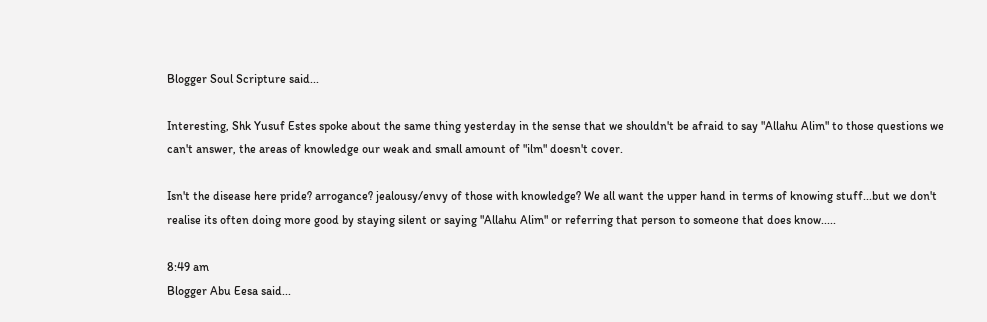Blogger Soul Scripture said...

Interesting, Shk Yusuf Estes spoke about the same thing yesterday in the sense that we shouldn't be afraid to say "Allahu Alim" to those questions we can't answer, the areas of knowledge our weak and small amount of "ilm" doesn't cover.

Isn't the disease here pride? arrogance? jealousy/envy of those with knowledge? We all want the upper hand in terms of knowing stuff...but we don't realise its often doing more good by staying silent or saying "Allahu Alim" or referring that person to someone that does know.....

8:49 am
Blogger Abu Eesa said...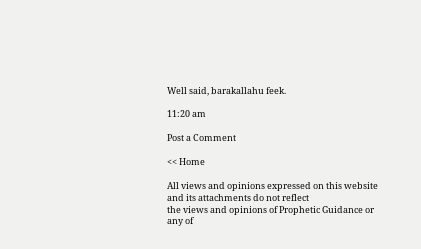Well said, barakallahu feek.

11:20 am

Post a Comment

<< Home

All views and opinions expressed on this website and its attachments do not reflect
the views and opinions of Prophetic Guidance or any of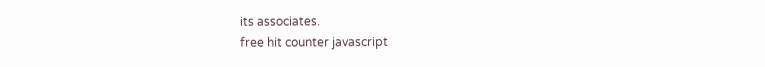its associates.
free hit counter javascript